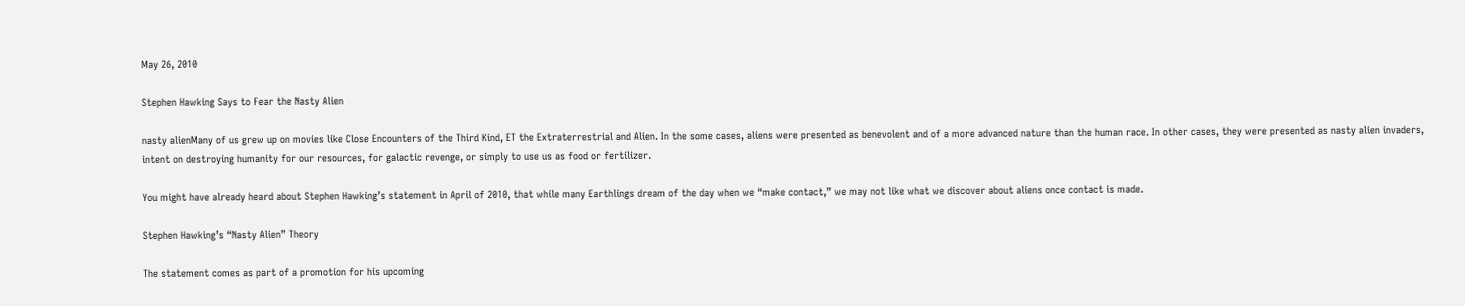May 26, 2010

Stephen Hawking Says to Fear the Nasty Alien

nasty alienMany of us grew up on movies like Close Encounters of the Third Kind, ET the Extraterrestrial and Alien. In the some cases, aliens were presented as benevolent and of a more advanced nature than the human race. In other cases, they were presented as nasty alien invaders, intent on destroying humanity for our resources, for galactic revenge, or simply to use us as food or fertilizer.

You might have already heard about Stephen Hawking’s statement in April of 2010, that while many Earthlings dream of the day when we “make contact,” we may not like what we discover about aliens once contact is made.

Stephen Hawking’s “Nasty Alien” Theory

The statement comes as part of a promotion for his upcoming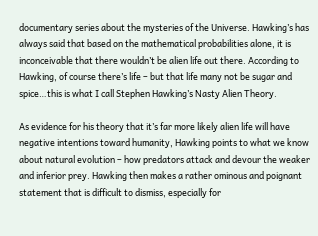documentary series about the mysteries of the Universe. Hawking’s has always said that based on the mathematical probabilities alone, it is inconceivable that there wouldn’t be alien life out there. According to Hawking, of course there’s life – but that life many not be sugar and spice…this is what I call Stephen Hawking’s Nasty Alien Theory.

As evidence for his theory that it’s far more likely alien life will have negative intentions toward humanity, Hawking points to what we know about natural evolution – how predators attack and devour the weaker and inferior prey. Hawking then makes a rather ominous and poignant statement that is difficult to dismiss, especially for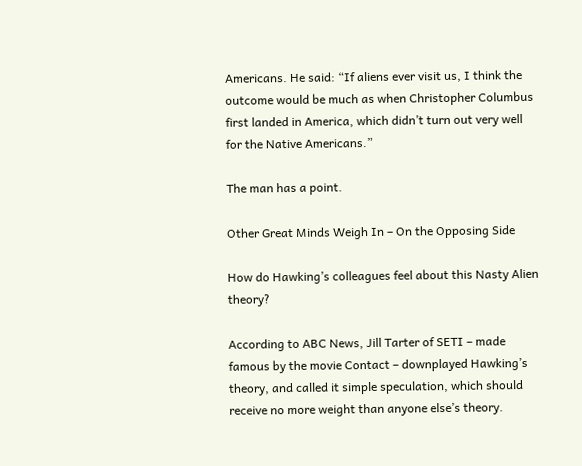Americans. He said: “If aliens ever visit us, I think the outcome would be much as when Christopher Columbus first landed in America, which didn’t turn out very well for the Native Americans.”

The man has a point.

Other Great Minds Weigh In – On the Opposing Side

How do Hawking’s colleagues feel about this Nasty Alien theory?

According to ABC News, Jill Tarter of SETI – made famous by the movie Contact – downplayed Hawking’s theory, and called it simple speculation, which should receive no more weight than anyone else’s theory.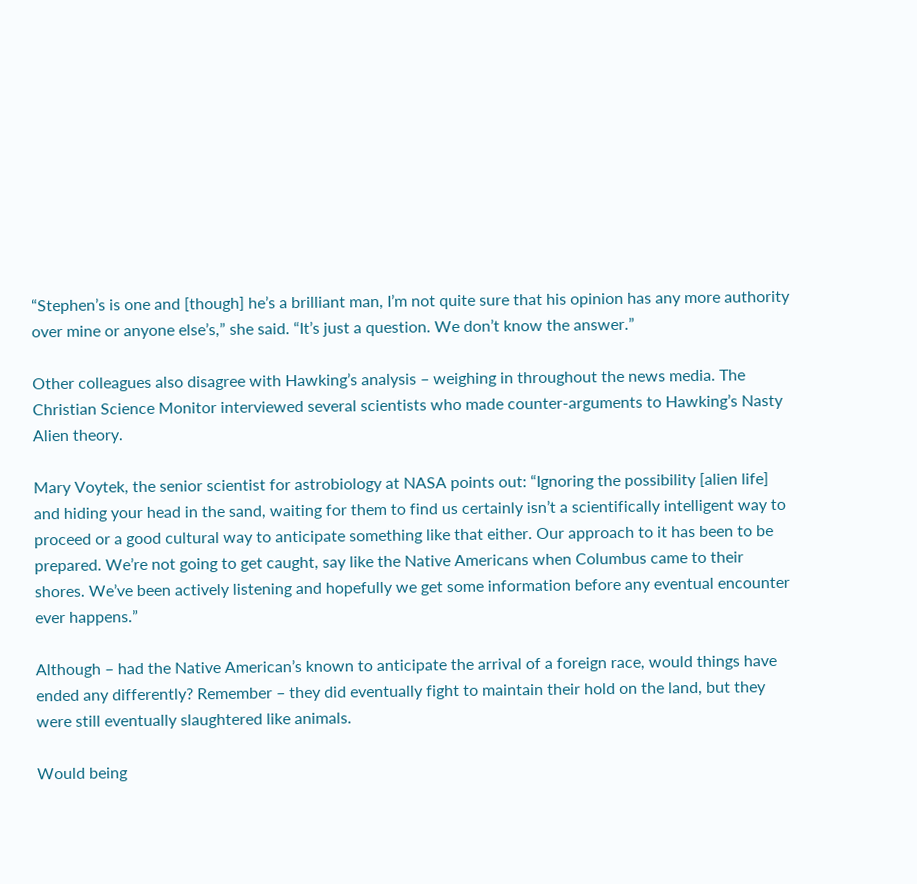“Stephen’s is one and [though] he’s a brilliant man, I’m not quite sure that his opinion has any more authority over mine or anyone else’s,” she said. “It’s just a question. We don’t know the answer.”

Other colleagues also disagree with Hawking’s analysis – weighing in throughout the news media. The Christian Science Monitor interviewed several scientists who made counter-arguments to Hawking’s Nasty Alien theory.

Mary Voytek, the senior scientist for astrobiology at NASA points out: “Ignoring the possibility [alien life] and hiding your head in the sand, waiting for them to find us certainly isn’t a scientifically intelligent way to proceed or a good cultural way to anticipate something like that either. Our approach to it has been to be prepared. We’re not going to get caught, say like the Native Americans when Columbus came to their shores. We’ve been actively listening and hopefully we get some information before any eventual encounter ever happens.”

Although – had the Native American’s known to anticipate the arrival of a foreign race, would things have ended any differently? Remember – they did eventually fight to maintain their hold on the land, but they were still eventually slaughtered like animals.

Would being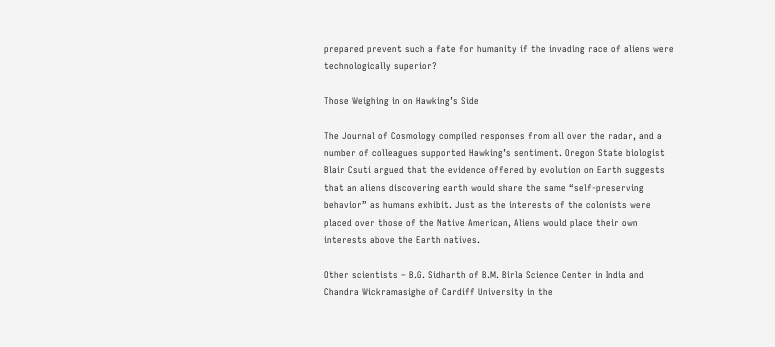prepared prevent such a fate for humanity if the invading race of aliens were technologically superior?

Those Weighing in on Hawking’s Side

The Journal of Cosmology compiled responses from all over the radar, and a number of colleagues supported Hawking’s sentiment. Oregon State biologist Blair Csuti argued that the evidence offered by evolution on Earth suggests that an aliens discovering earth would share the same “self-preserving behavior” as humans exhibit. Just as the interests of the colonists were placed over those of the Native American, Aliens would place their own interests above the Earth natives.

Other scientists – B.G. Sidharth of B.M. Birla Science Center in India and Chandra Wickramasighe of Cardiff University in the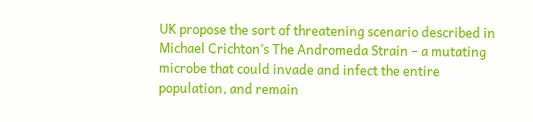UK propose the sort of threatening scenario described in Michael Crichton’s The Andromeda Strain – a mutating microbe that could invade and infect the entire population, and remain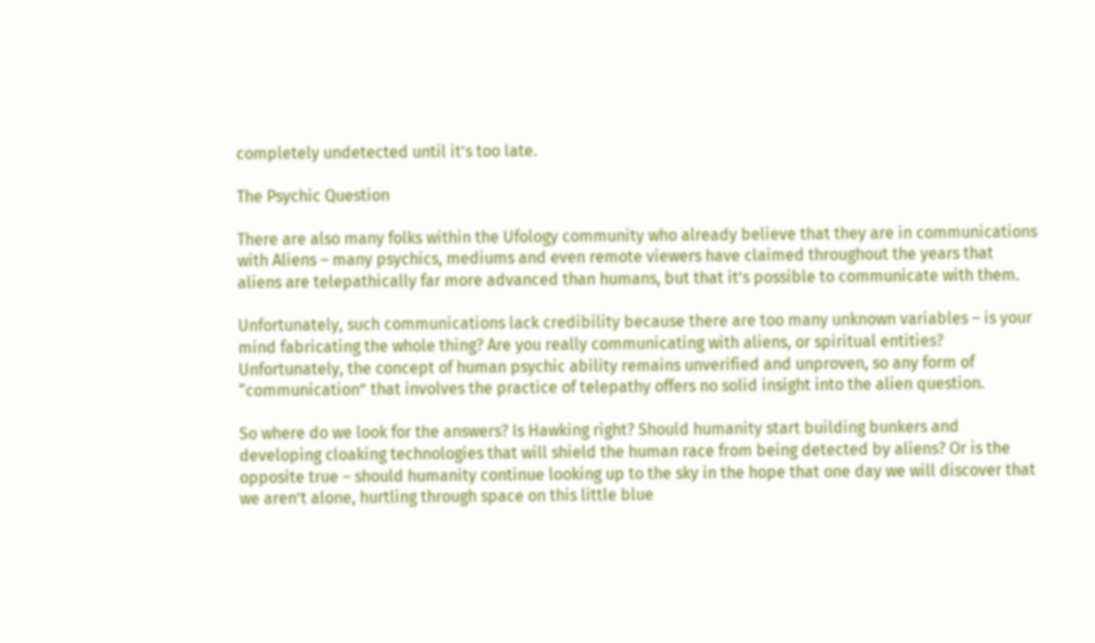completely undetected until it’s too late.

The Psychic Question

There are also many folks within the Ufology community who already believe that they are in communications with Aliens – many psychics, mediums and even remote viewers have claimed throughout the years that aliens are telepathically far more advanced than humans, but that it’s possible to communicate with them.

Unfortunately, such communications lack credibility because there are too many unknown variables – is your mind fabricating the whole thing? Are you really communicating with aliens, or spiritual entities? Unfortunately, the concept of human psychic ability remains unverified and unproven, so any form of “communication” that involves the practice of telepathy offers no solid insight into the alien question.

So where do we look for the answers? Is Hawking right? Should humanity start building bunkers and developing cloaking technologies that will shield the human race from being detected by aliens? Or is the opposite true – should humanity continue looking up to the sky in the hope that one day we will discover that we aren’t alone, hurtling through space on this little blue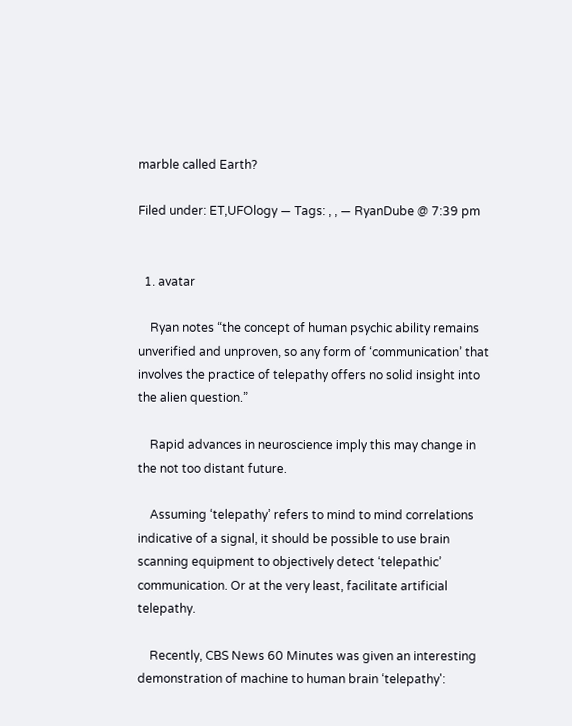marble called Earth?

Filed under: ET,UFOlogy — Tags: , , — RyanDube @ 7:39 pm


  1. avatar

    Ryan notes “the concept of human psychic ability remains unverified and unproven, so any form of ‘communication’ that involves the practice of telepathy offers no solid insight into the alien question.”

    Rapid advances in neuroscience imply this may change in the not too distant future.

    Assuming ‘telepathy’ refers to mind to mind correlations indicative of a signal, it should be possible to use brain scanning equipment to objectively detect ‘telepathic’ communication. Or at the very least, facilitate artificial telepathy.

    Recently, CBS News 60 Minutes was given an interesting demonstration of machine to human brain ‘telepathy':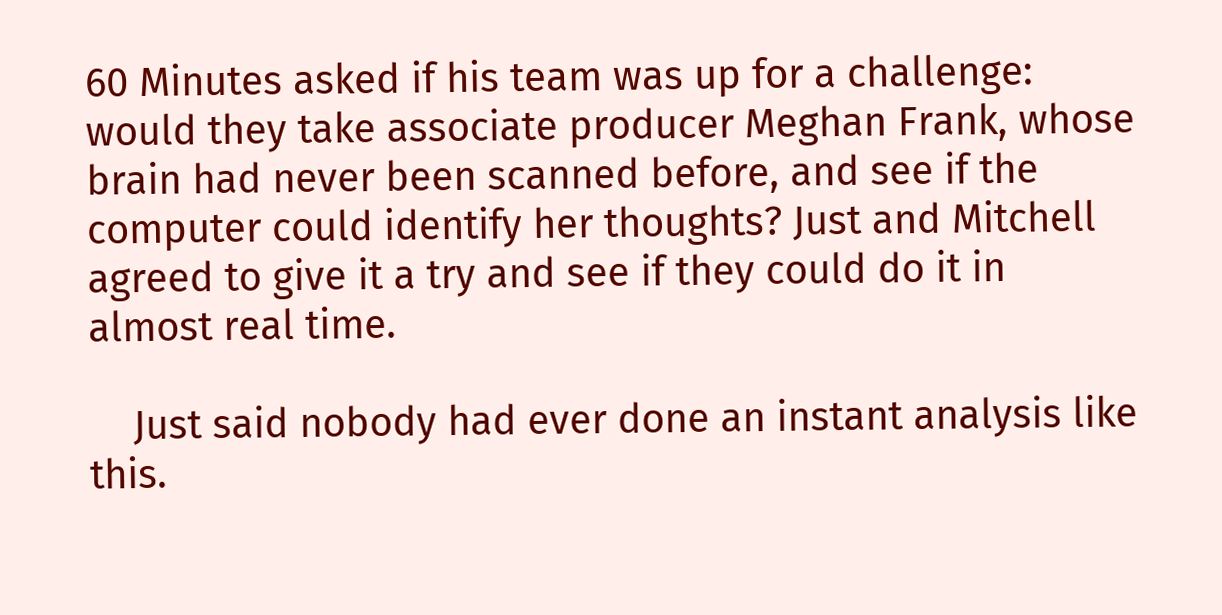60 Minutes asked if his team was up for a challenge: would they take associate producer Meghan Frank, whose brain had never been scanned before, and see if the computer could identify her thoughts? Just and Mitchell agreed to give it a try and see if they could do it in almost real time.

    Just said nobody had ever done an instant analysis like this.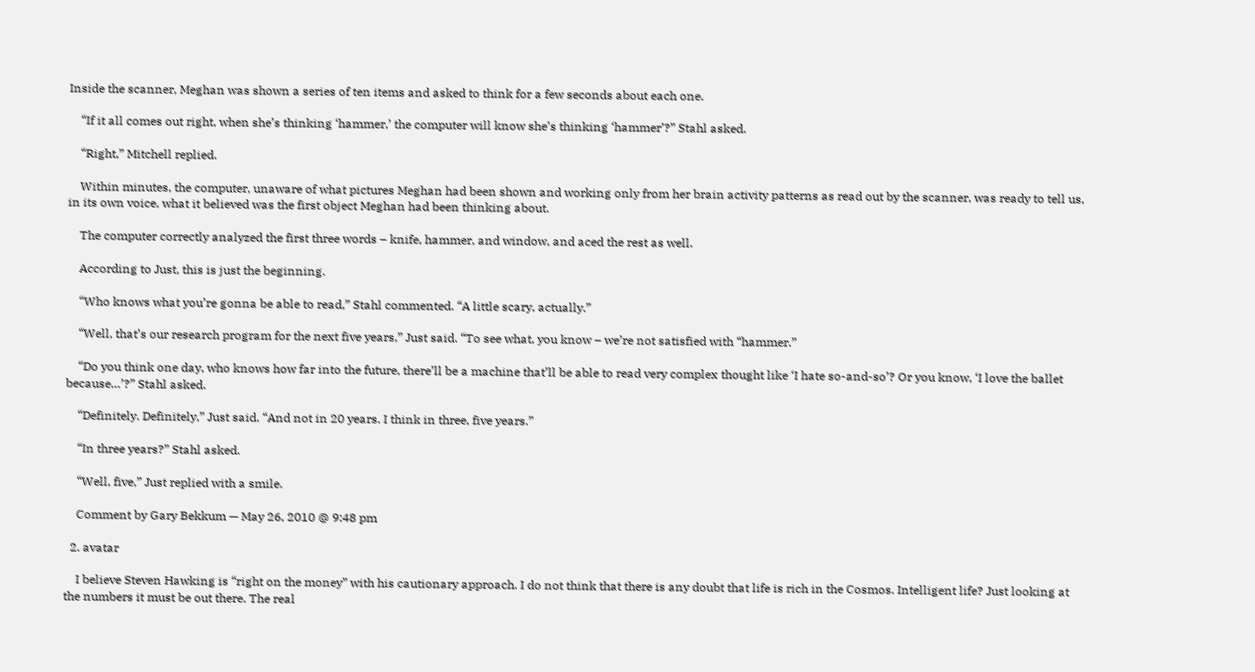Inside the scanner, Meghan was shown a series of ten items and asked to think for a few seconds about each one.

    “If it all comes out right, when she’s thinking ‘hammer,’ the computer will know she’s thinking ‘hammer’?” Stahl asked.

    “Right,” Mitchell replied.

    Within minutes, the computer, unaware of what pictures Meghan had been shown and working only from her brain activity patterns as read out by the scanner, was ready to tell us, in its own voice, what it believed was the first object Meghan had been thinking about.

    The computer correctly analyzed the first three words – knife, hammer, and window, and aced the rest as well.

    According to Just, this is just the beginning.

    “Who knows what you’re gonna be able to read,” Stahl commented. “A little scary, actually.”

    “Well, that’s our research program for the next five years,” Just said. “To see what, you know – we’re not satisfied with “hammer.”

    “Do you think one day, who knows how far into the future, there’ll be a machine that’ll be able to read very complex thought like ‘I hate so-and-so’? Or you know, ‘I love the ballet because…’?” Stahl asked.

    “Definitely. Definitely,” Just said. “And not in 20 years. I think in three, five years.”

    “In three years?” Stahl asked.

    “Well, five,” Just replied with a smile.

    Comment by Gary Bekkum — May 26, 2010 @ 9:48 pm

  2. avatar

    I believe Steven Hawking is “right on the money” with his cautionary approach. I do not think that there is any doubt that life is rich in the Cosmos. Intelligent life? Just looking at the numbers it must be out there. The real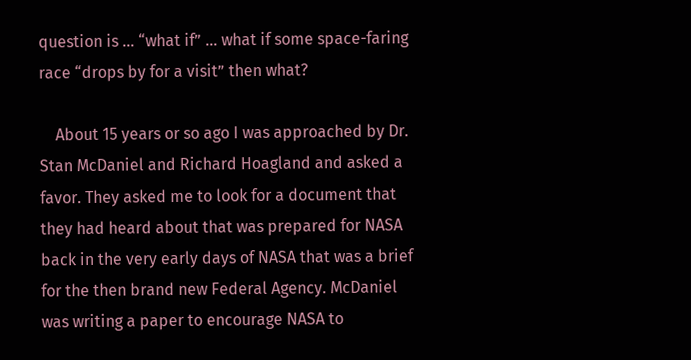question is … “what if” … what if some space-faring race “drops by for a visit” then what?

    About 15 years or so ago I was approached by Dr. Stan McDaniel and Richard Hoagland and asked a favor. They asked me to look for a document that they had heard about that was prepared for NASA back in the very early days of NASA that was a brief for the then brand new Federal Agency. McDaniel was writing a paper to encourage NASA to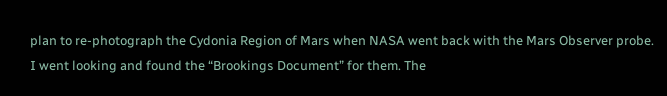plan to re-photograph the Cydonia Region of Mars when NASA went back with the Mars Observer probe. I went looking and found the “Brookings Document” for them. The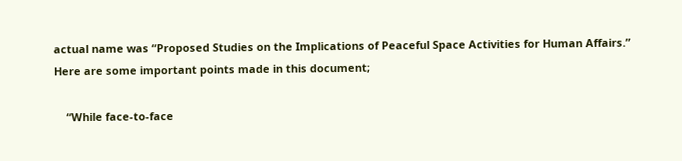actual name was “Proposed Studies on the Implications of Peaceful Space Activities for Human Affairs.” Here are some important points made in this document;

    “While face-to-face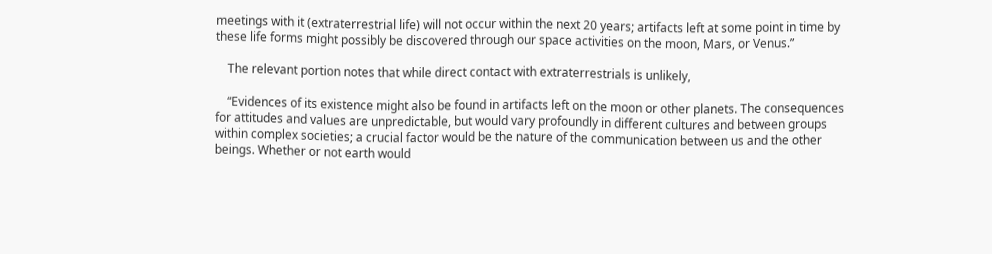meetings with it (extraterrestrial life) will not occur within the next 20 years; artifacts left at some point in time by these life forms might possibly be discovered through our space activities on the moon, Mars, or Venus.”

    The relevant portion notes that while direct contact with extraterrestrials is unlikely,

    “Evidences of its existence might also be found in artifacts left on the moon or other planets. The consequences for attitudes and values are unpredictable, but would vary profoundly in different cultures and between groups within complex societies; a crucial factor would be the nature of the communication between us and the other beings. Whether or not earth would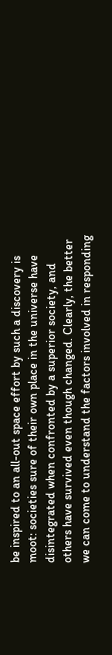be inspired to an all-out space effort by such a discovery is moot: societies sure of their own place in the universe have disintegrated when confronted by a superior society, and others have survived even though changed. Clearly, the better we can come to understand the factors involved in responding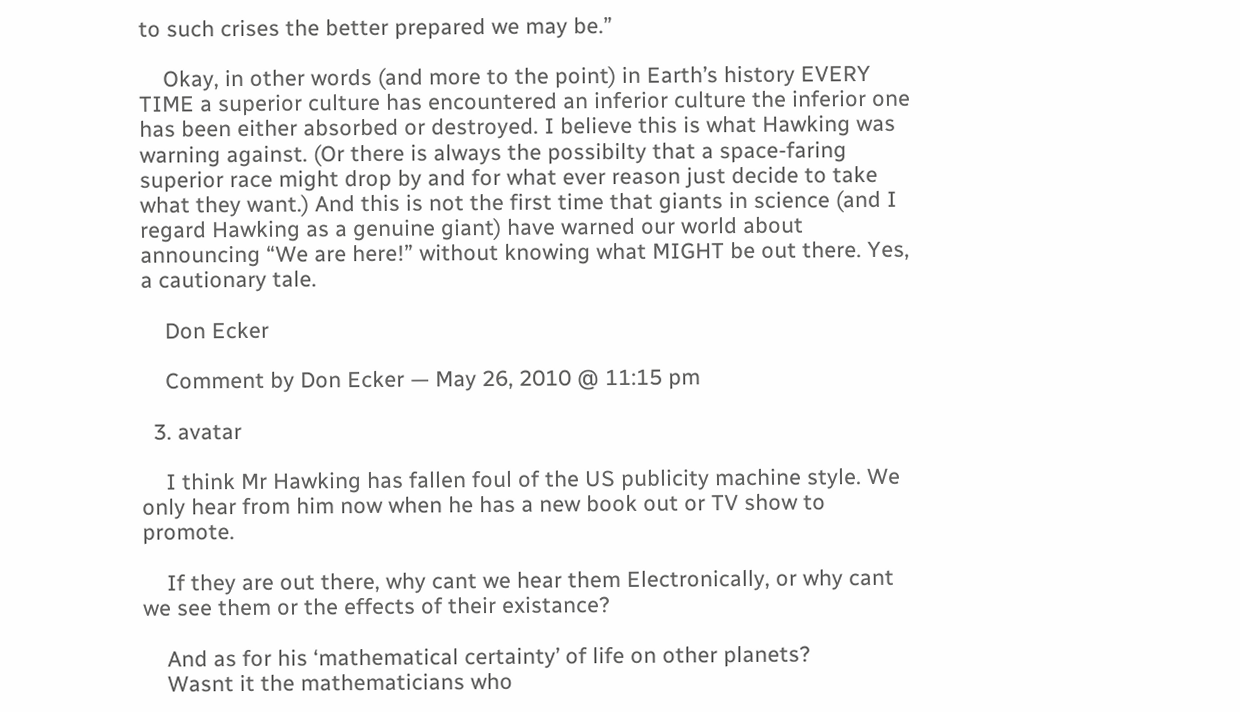to such crises the better prepared we may be.”

    Okay, in other words (and more to the point) in Earth’s history EVERY TIME a superior culture has encountered an inferior culture the inferior one has been either absorbed or destroyed. I believe this is what Hawking was warning against. (Or there is always the possibilty that a space-faring superior race might drop by and for what ever reason just decide to take what they want.) And this is not the first time that giants in science (and I regard Hawking as a genuine giant) have warned our world about announcing “We are here!” without knowing what MIGHT be out there. Yes, a cautionary tale.

    Don Ecker

    Comment by Don Ecker — May 26, 2010 @ 11:15 pm

  3. avatar

    I think Mr Hawking has fallen foul of the US publicity machine style. We only hear from him now when he has a new book out or TV show to promote.

    If they are out there, why cant we hear them Electronically, or why cant we see them or the effects of their existance?

    And as for his ‘mathematical certainty’ of life on other planets?
    Wasnt it the mathematicians who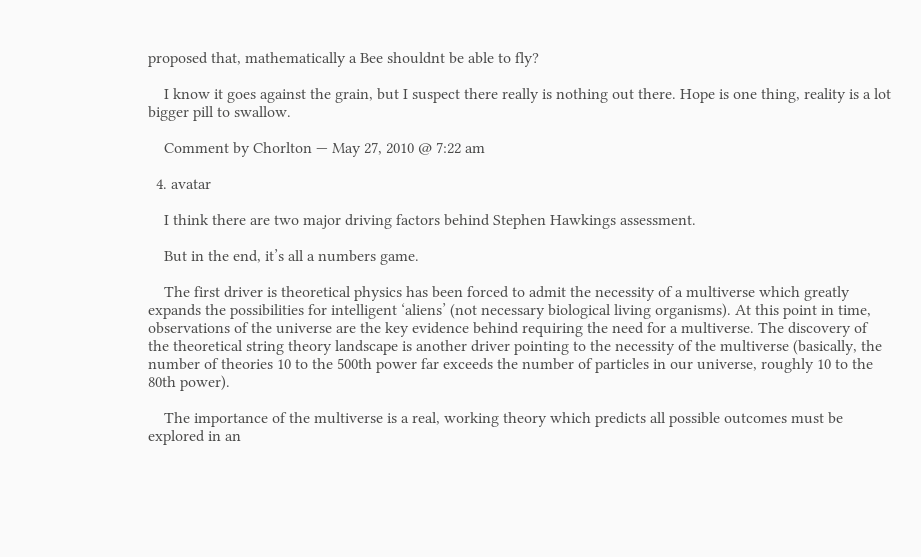proposed that, mathematically a Bee shouldnt be able to fly?

    I know it goes against the grain, but I suspect there really is nothing out there. Hope is one thing, reality is a lot bigger pill to swallow.

    Comment by Chorlton — May 27, 2010 @ 7:22 am

  4. avatar

    I think there are two major driving factors behind Stephen Hawkings assessment.

    But in the end, it’s all a numbers game.

    The first driver is theoretical physics has been forced to admit the necessity of a multiverse which greatly expands the possibilities for intelligent ‘aliens’ (not necessary biological living organisms). At this point in time, observations of the universe are the key evidence behind requiring the need for a multiverse. The discovery of the theoretical string theory landscape is another driver pointing to the necessity of the multiverse (basically, the number of theories 10 to the 500th power far exceeds the number of particles in our universe, roughly 10 to the 80th power).

    The importance of the multiverse is a real, working theory which predicts all possible outcomes must be explored in an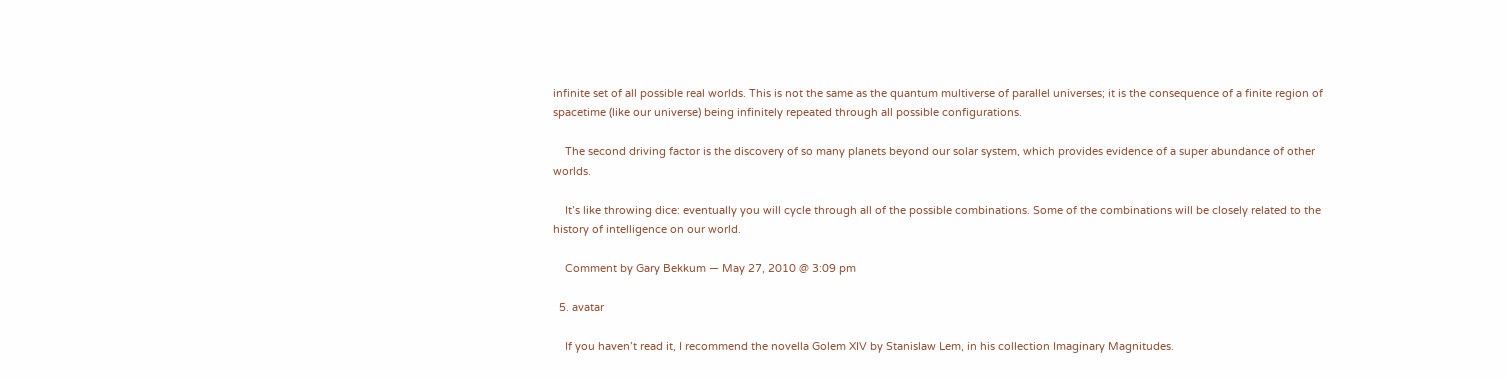infinite set of all possible real worlds. This is not the same as the quantum multiverse of parallel universes; it is the consequence of a finite region of spacetime (like our universe) being infinitely repeated through all possible configurations.

    The second driving factor is the discovery of so many planets beyond our solar system, which provides evidence of a super abundance of other worlds.

    It’s like throwing dice: eventually you will cycle through all of the possible combinations. Some of the combinations will be closely related to the history of intelligence on our world.

    Comment by Gary Bekkum — May 27, 2010 @ 3:09 pm

  5. avatar

    If you haven’t read it, I recommend the novella Golem XIV by Stanislaw Lem, in his collection Imaginary Magnitudes.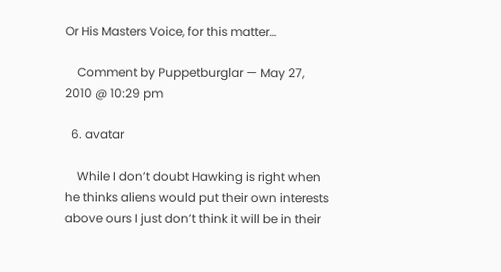Or His Masters Voice, for this matter…

    Comment by Puppetburglar — May 27, 2010 @ 10:29 pm

  6. avatar

    While I don’t doubt Hawking is right when he thinks aliens would put their own interests above ours I just don’t think it will be in their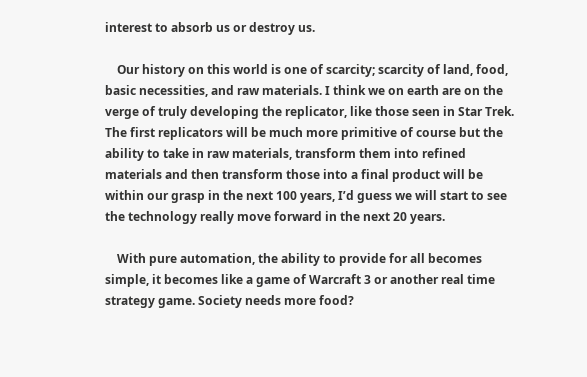interest to absorb us or destroy us.

    Our history on this world is one of scarcity; scarcity of land, food, basic necessities, and raw materials. I think we on earth are on the verge of truly developing the replicator, like those seen in Star Trek. The first replicators will be much more primitive of course but the ability to take in raw materials, transform them into refined materials and then transform those into a final product will be within our grasp in the next 100 years, I’d guess we will start to see the technology really move forward in the next 20 years.

    With pure automation, the ability to provide for all becomes simple, it becomes like a game of Warcraft 3 or another real time strategy game. Society needs more food?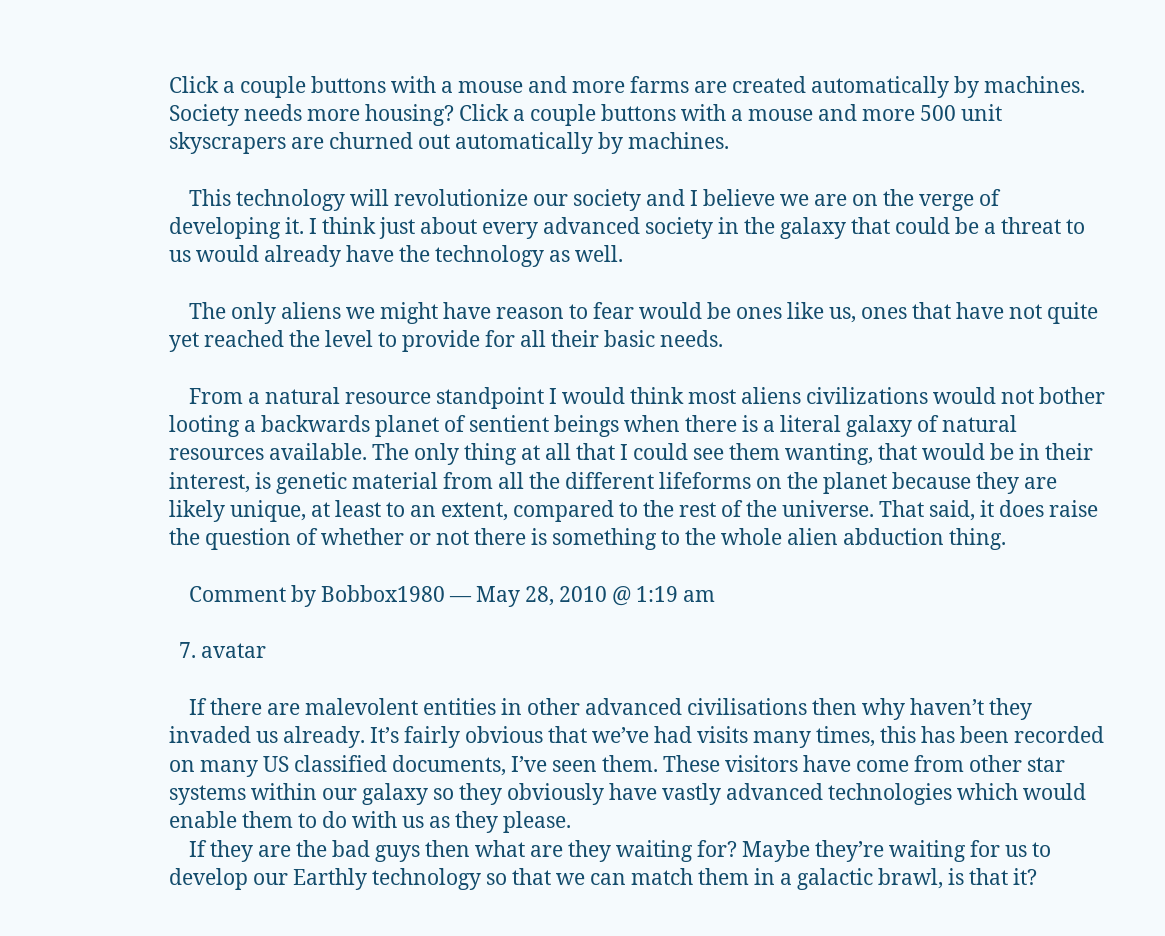Click a couple buttons with a mouse and more farms are created automatically by machines. Society needs more housing? Click a couple buttons with a mouse and more 500 unit skyscrapers are churned out automatically by machines.

    This technology will revolutionize our society and I believe we are on the verge of developing it. I think just about every advanced society in the galaxy that could be a threat to us would already have the technology as well.

    The only aliens we might have reason to fear would be ones like us, ones that have not quite yet reached the level to provide for all their basic needs.

    From a natural resource standpoint I would think most aliens civilizations would not bother looting a backwards planet of sentient beings when there is a literal galaxy of natural resources available. The only thing at all that I could see them wanting, that would be in their interest, is genetic material from all the different lifeforms on the planet because they are likely unique, at least to an extent, compared to the rest of the universe. That said, it does raise the question of whether or not there is something to the whole alien abduction thing.

    Comment by Bobbox1980 — May 28, 2010 @ 1:19 am

  7. avatar

    If there are malevolent entities in other advanced civilisations then why haven’t they invaded us already. It’s fairly obvious that we’ve had visits many times, this has been recorded on many US classified documents, I’ve seen them. These visitors have come from other star systems within our galaxy so they obviously have vastly advanced technologies which would enable them to do with us as they please.
    If they are the bad guys then what are they waiting for? Maybe they’re waiting for us to develop our Earthly technology so that we can match them in a galactic brawl, is that it?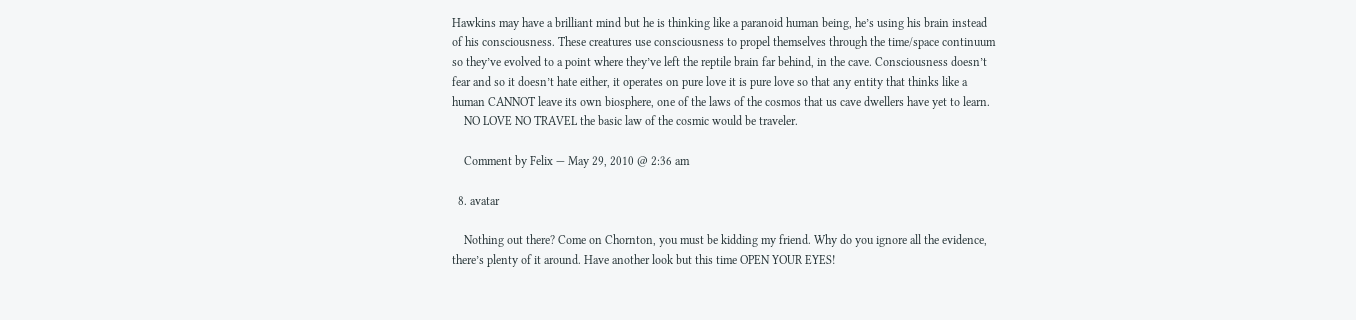Hawkins may have a brilliant mind but he is thinking like a paranoid human being, he’s using his brain instead of his consciousness. These creatures use consciousness to propel themselves through the time/space continuum so they’ve evolved to a point where they’ve left the reptile brain far behind, in the cave. Consciousness doesn’t fear and so it doesn’t hate either, it operates on pure love it is pure love so that any entity that thinks like a human CANNOT leave its own biosphere, one of the laws of the cosmos that us cave dwellers have yet to learn.
    NO LOVE NO TRAVEL the basic law of the cosmic would be traveler.

    Comment by Felix — May 29, 2010 @ 2:36 am

  8. avatar

    Nothing out there? Come on Chornton, you must be kidding my friend. Why do you ignore all the evidence, there’s plenty of it around. Have another look but this time OPEN YOUR EYES!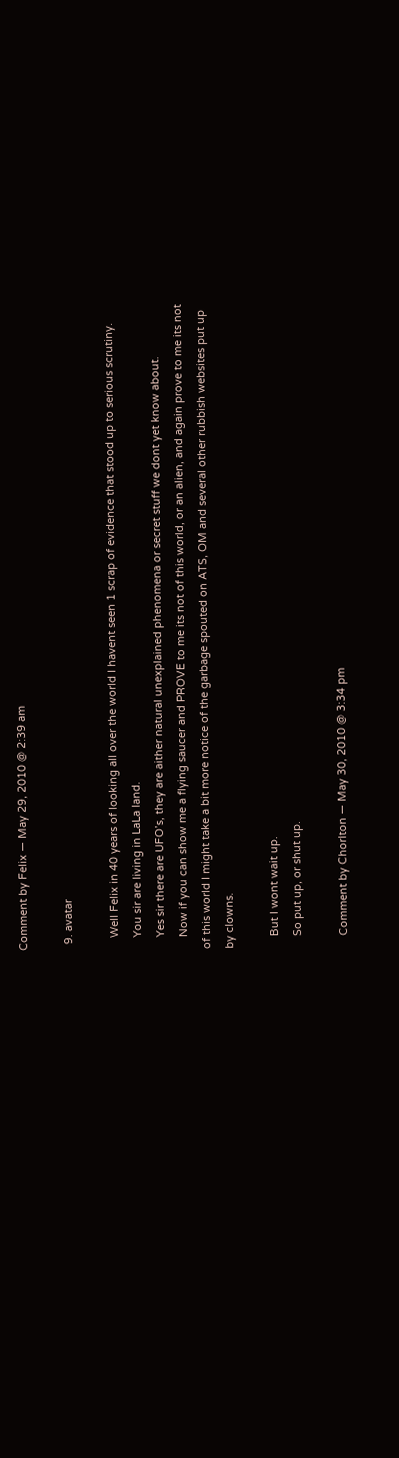Comment by Felix — May 29, 2010 @ 2:39 am

  9. avatar

    Well Felix in 40 years of looking all over the world I havent seen 1 scrap of evidence that stood up to serious scrutiny.
    You sir are living in LaLa land.
    Yes sir there are UFO’s, they are aither natural unexplained phenomena or secret stuff we dont yet know about.
    Now if you can show me a flying saucer and PROVE to me its not of this world, or an alien, and again prove to me its not of this world I might take a bit more notice of the garbage spouted on ATS, OM and several other rubbish websites put up by clowns.

    But I wont wait up.
    So put up, or shut up.

    Comment by Chorlton — May 30, 2010 @ 3:34 pm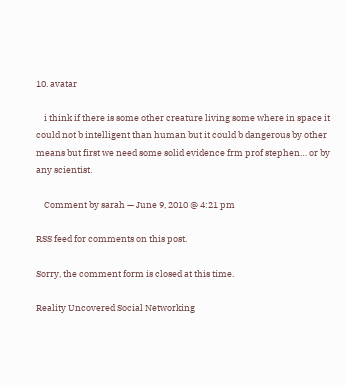10. avatar

    i think if there is some other creature living some where in space it could not b intelligent than human but it could b dangerous by other means but first we need some solid evidence frm prof stephen… or by any scientist.

    Comment by sarah — June 9, 2010 @ 4:21 pm

RSS feed for comments on this post.

Sorry, the comment form is closed at this time.

Reality Uncovered Social Networking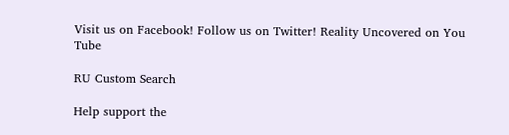Visit us on Facebook! Follow us on Twitter! Reality Uncovered on You Tube

RU Custom Search

Help support the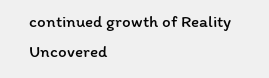continued growth of Reality Uncovered